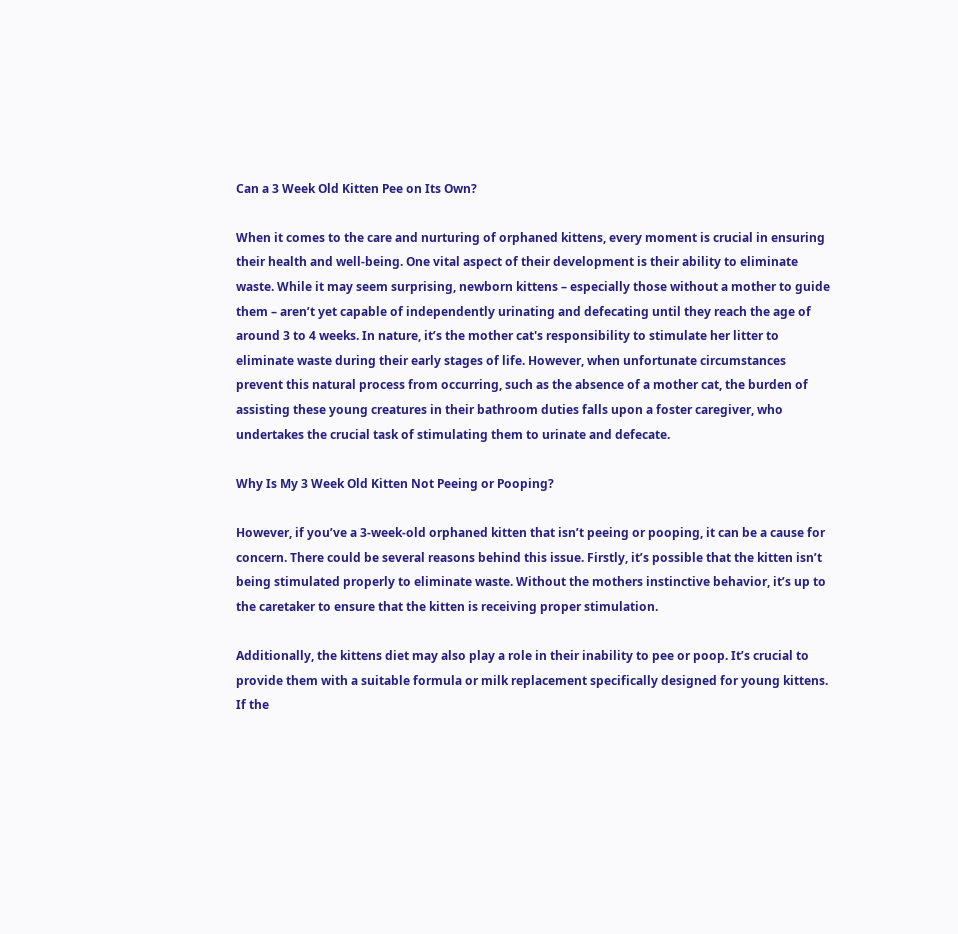Can a 3 Week Old Kitten Pee on Its Own?

When it comes to the care and nurturing of orphaned kittens, every moment is crucial in ensuring their health and well-being. One vital aspect of their development is their ability to eliminate waste. While it may seem surprising, newborn kittens – especially those without a mother to guide them – aren’t yet capable of independently urinating and defecating until they reach the age of around 3 to 4 weeks. In nature, it’s the mother cat's responsibility to stimulate her litter to eliminate waste during their early stages of life. However, when unfortunate circumstances prevent this natural process from occurring, such as the absence of a mother cat, the burden of assisting these young creatures in their bathroom duties falls upon a foster caregiver, who undertakes the crucial task of stimulating them to urinate and defecate.

Why Is My 3 Week Old Kitten Not Peeing or Pooping?

However, if you’ve a 3-week-old orphaned kitten that isn’t peeing or pooping, it can be a cause for concern. There could be several reasons behind this issue. Firstly, it’s possible that the kitten isn’t being stimulated properly to eliminate waste. Without the mothers instinctive behavior, it’s up to the caretaker to ensure that the kitten is receiving proper stimulation.

Additionally, the kittens diet may also play a role in their inability to pee or poop. It’s crucial to provide them with a suitable formula or milk replacement specifically designed for young kittens. If the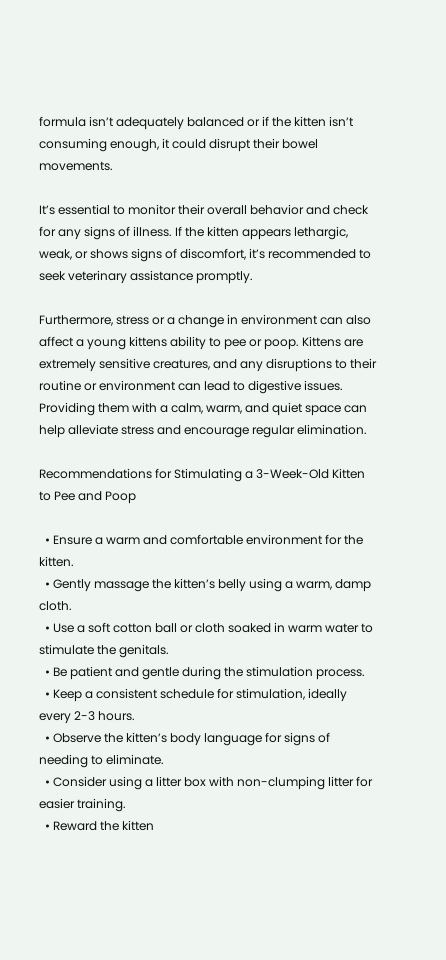formula isn’t adequately balanced or if the kitten isn’t consuming enough, it could disrupt their bowel movements.

It’s essential to monitor their overall behavior and check for any signs of illness. If the kitten appears lethargic, weak, or shows signs of discomfort, it’s recommended to seek veterinary assistance promptly.

Furthermore, stress or a change in environment can also affect a young kittens ability to pee or poop. Kittens are extremely sensitive creatures, and any disruptions to their routine or environment can lead to digestive issues. Providing them with a calm, warm, and quiet space can help alleviate stress and encourage regular elimination.

Recommendations for Stimulating a 3-Week-Old Kitten to Pee and Poop

  • Ensure a warm and comfortable environment for the kitten.
  • Gently massage the kitten’s belly using a warm, damp cloth.
  • Use a soft cotton ball or cloth soaked in warm water to stimulate the genitals.
  • Be patient and gentle during the stimulation process.
  • Keep a consistent schedule for stimulation, ideally every 2-3 hours.
  • Observe the kitten’s body language for signs of needing to eliminate.
  • Consider using a litter box with non-clumping litter for easier training.
  • Reward the kitten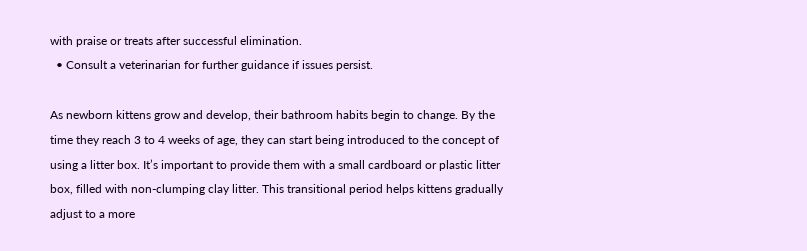with praise or treats after successful elimination.
  • Consult a veterinarian for further guidance if issues persist.

As newborn kittens grow and develop, their bathroom habits begin to change. By the time they reach 3 to 4 weeks of age, they can start being introduced to the concept of using a litter box. It’s important to provide them with a small cardboard or plastic litter box, filled with non-clumping clay litter. This transitional period helps kittens gradually adjust to a more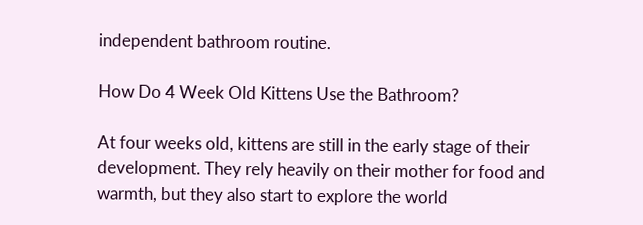independent bathroom routine.

How Do 4 Week Old Kittens Use the Bathroom?

At four weeks old, kittens are still in the early stage of their development. They rely heavily on their mother for food and warmth, but they also start to explore the world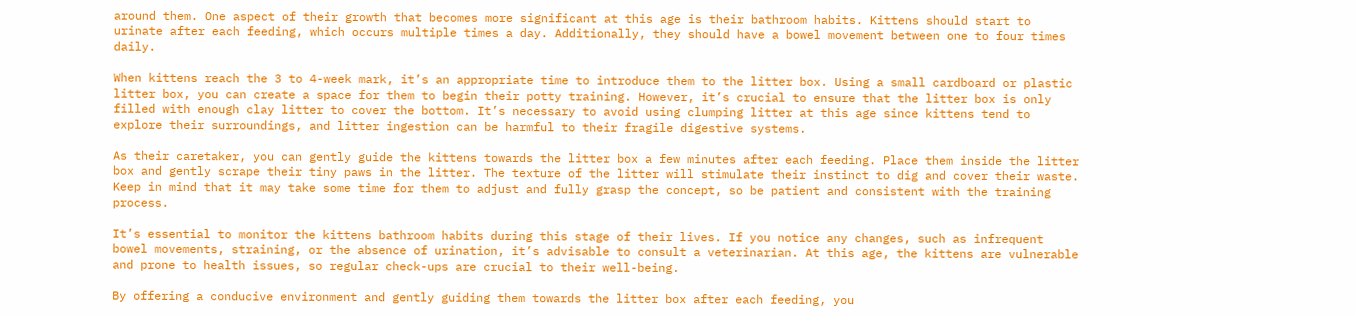around them. One aspect of their growth that becomes more significant at this age is their bathroom habits. Kittens should start to urinate after each feeding, which occurs multiple times a day. Additionally, they should have a bowel movement between one to four times daily.

When kittens reach the 3 to 4-week mark, it’s an appropriate time to introduce them to the litter box. Using a small cardboard or plastic litter box, you can create a space for them to begin their potty training. However, it’s crucial to ensure that the litter box is only filled with enough clay litter to cover the bottom. It’s necessary to avoid using clumping litter at this age since kittens tend to explore their surroundings, and litter ingestion can be harmful to their fragile digestive systems.

As their caretaker, you can gently guide the kittens towards the litter box a few minutes after each feeding. Place them inside the litter box and gently scrape their tiny paws in the litter. The texture of the litter will stimulate their instinct to dig and cover their waste. Keep in mind that it may take some time for them to adjust and fully grasp the concept, so be patient and consistent with the training process.

It’s essential to monitor the kittens bathroom habits during this stage of their lives. If you notice any changes, such as infrequent bowel movements, straining, or the absence of urination, it’s advisable to consult a veterinarian. At this age, the kittens are vulnerable and prone to health issues, so regular check-ups are crucial to their well-being.

By offering a conducive environment and gently guiding them towards the litter box after each feeding, you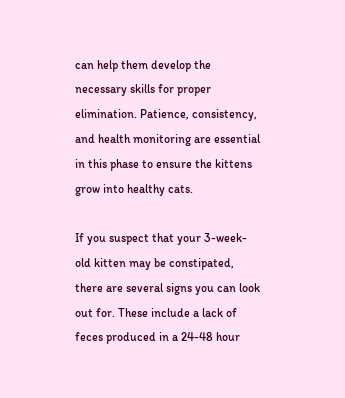can help them develop the necessary skills for proper elimination. Patience, consistency, and health monitoring are essential in this phase to ensure the kittens grow into healthy cats.

If you suspect that your 3-week-old kitten may be constipated, there are several signs you can look out for. These include a lack of feces produced in a 24-48 hour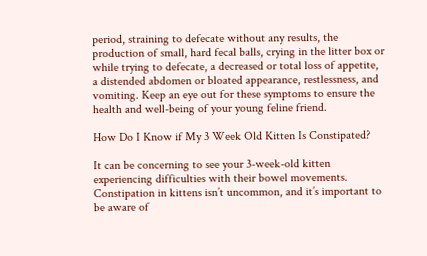period, straining to defecate without any results, the production of small, hard fecal balls, crying in the litter box or while trying to defecate, a decreased or total loss of appetite, a distended abdomen or bloated appearance, restlessness, and vomiting. Keep an eye out for these symptoms to ensure the health and well-being of your young feline friend.

How Do I Know if My 3 Week Old Kitten Is Constipated?

It can be concerning to see your 3-week-old kitten experiencing difficulties with their bowel movements. Constipation in kittens isn’t uncommon, and it’s important to be aware of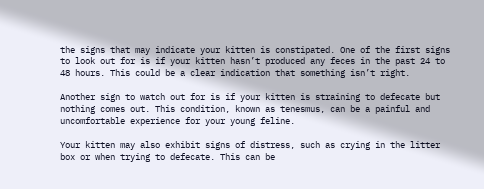the signs that may indicate your kitten is constipated. One of the first signs to look out for is if your kitten hasn’t produced any feces in the past 24 to 48 hours. This could be a clear indication that something isn’t right.

Another sign to watch out for is if your kitten is straining to defecate but nothing comes out. This condition, known as tenesmus, can be a painful and uncomfortable experience for your young feline.

Your kitten may also exhibit signs of distress, such as crying in the litter box or when trying to defecate. This can be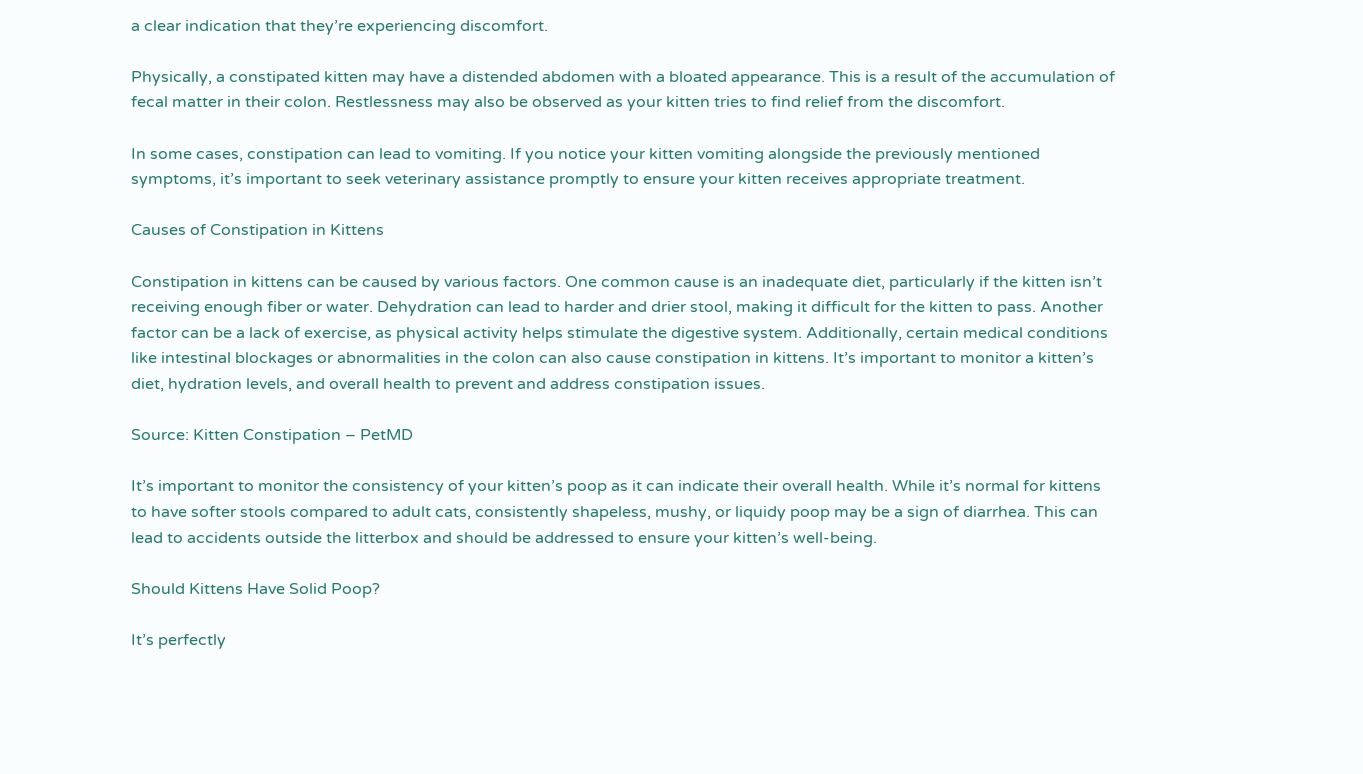a clear indication that they’re experiencing discomfort.

Physically, a constipated kitten may have a distended abdomen with a bloated appearance. This is a result of the accumulation of fecal matter in their colon. Restlessness may also be observed as your kitten tries to find relief from the discomfort.

In some cases, constipation can lead to vomiting. If you notice your kitten vomiting alongside the previously mentioned symptoms, it’s important to seek veterinary assistance promptly to ensure your kitten receives appropriate treatment.

Causes of Constipation in Kittens

Constipation in kittens can be caused by various factors. One common cause is an inadequate diet, particularly if the kitten isn’t receiving enough fiber or water. Dehydration can lead to harder and drier stool, making it difficult for the kitten to pass. Another factor can be a lack of exercise, as physical activity helps stimulate the digestive system. Additionally, certain medical conditions like intestinal blockages or abnormalities in the colon can also cause constipation in kittens. It’s important to monitor a kitten’s diet, hydration levels, and overall health to prevent and address constipation issues.

Source: Kitten Constipation – PetMD

It’s important to monitor the consistency of your kitten’s poop as it can indicate their overall health. While it’s normal for kittens to have softer stools compared to adult cats, consistently shapeless, mushy, or liquidy poop may be a sign of diarrhea. This can lead to accidents outside the litterbox and should be addressed to ensure your kitten’s well-being.

Should Kittens Have Solid Poop?

It’s perfectly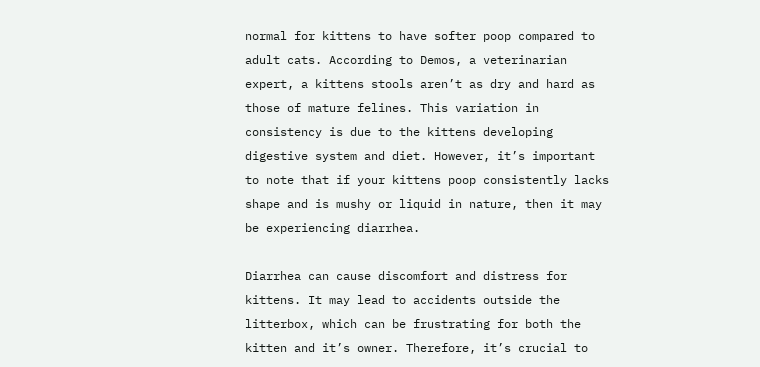normal for kittens to have softer poop compared to adult cats. According to Demos, a veterinarian expert, a kittens stools aren’t as dry and hard as those of mature felines. This variation in consistency is due to the kittens developing digestive system and diet. However, it’s important to note that if your kittens poop consistently lacks shape and is mushy or liquid in nature, then it may be experiencing diarrhea.

Diarrhea can cause discomfort and distress for kittens. It may lead to accidents outside the litterbox, which can be frustrating for both the kitten and it’s owner. Therefore, it’s crucial to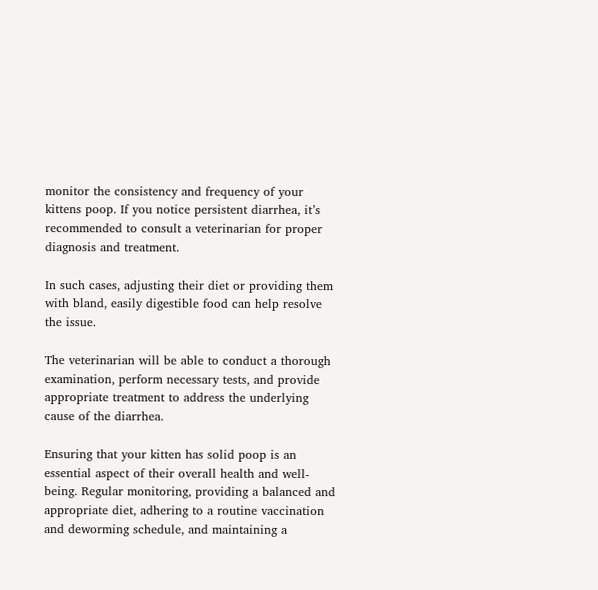monitor the consistency and frequency of your kittens poop. If you notice persistent diarrhea, it’s recommended to consult a veterinarian for proper diagnosis and treatment.

In such cases, adjusting their diet or providing them with bland, easily digestible food can help resolve the issue.

The veterinarian will be able to conduct a thorough examination, perform necessary tests, and provide appropriate treatment to address the underlying cause of the diarrhea.

Ensuring that your kitten has solid poop is an essential aspect of their overall health and well-being. Regular monitoring, providing a balanced and appropriate diet, adhering to a routine vaccination and deworming schedule, and maintaining a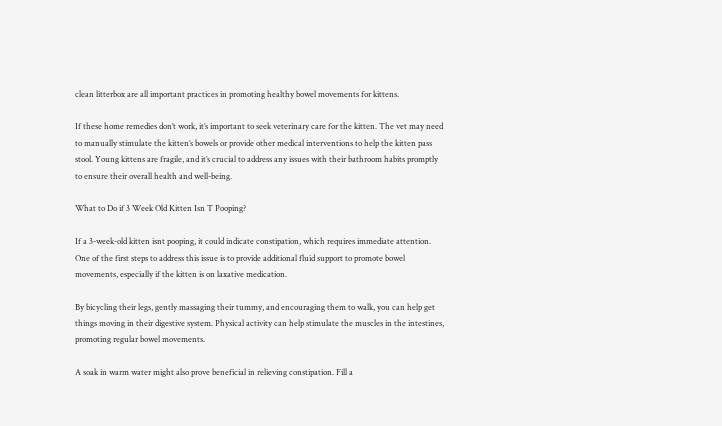clean litterbox are all important practices in promoting healthy bowel movements for kittens.

If these home remedies don’t work, it’s important to seek veterinary care for the kitten. The vet may need to manually stimulate the kitten’s bowels or provide other medical interventions to help the kitten pass stool. Young kittens are fragile, and it’s crucial to address any issues with their bathroom habits promptly to ensure their overall health and well-being.

What to Do if 3 Week Old Kitten Isn T Pooping?

If a 3-week-old kitten isnt pooping, it could indicate constipation, which requires immediate attention. One of the first steps to address this issue is to provide additional fluid support to promote bowel movements, especially if the kitten is on laxative medication.

By bicycling their legs, gently massaging their tummy, and encouraging them to walk, you can help get things moving in their digestive system. Physical activity can help stimulate the muscles in the intestines, promoting regular bowel movements.

A soak in warm water might also prove beneficial in relieving constipation. Fill a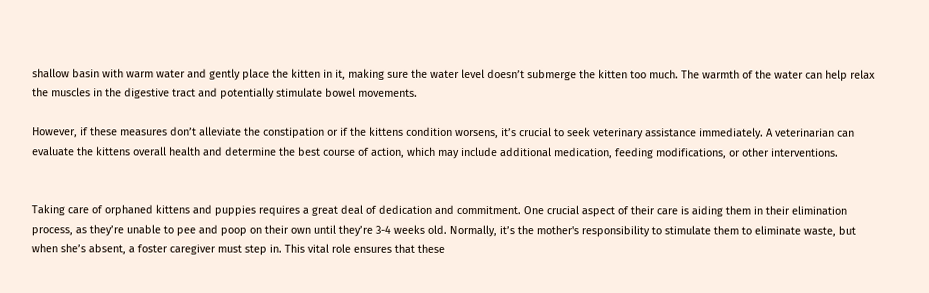shallow basin with warm water and gently place the kitten in it, making sure the water level doesn’t submerge the kitten too much. The warmth of the water can help relax the muscles in the digestive tract and potentially stimulate bowel movements.

However, if these measures don’t alleviate the constipation or if the kittens condition worsens, it’s crucial to seek veterinary assistance immediately. A veterinarian can evaluate the kittens overall health and determine the best course of action, which may include additional medication, feeding modifications, or other interventions.


Taking care of orphaned kittens and puppies requires a great deal of dedication and commitment. One crucial aspect of their care is aiding them in their elimination process, as they’re unable to pee and poop on their own until they’re 3-4 weeks old. Normally, it’s the mother's responsibility to stimulate them to eliminate waste, but when she’s absent, a foster caregiver must step in. This vital role ensures that these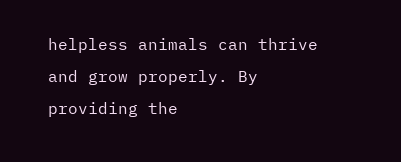helpless animals can thrive and grow properly. By providing the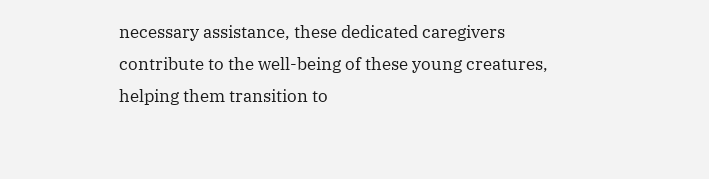necessary assistance, these dedicated caregivers contribute to the well-being of these young creatures, helping them transition to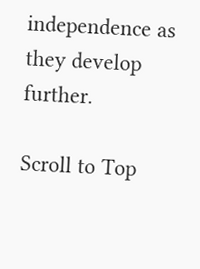independence as they develop further.

Scroll to Top